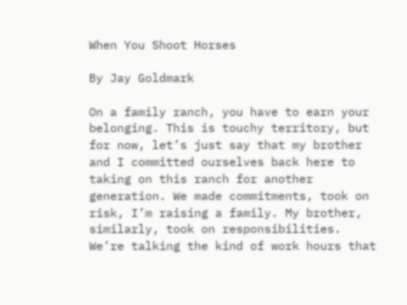When You Shoot Horses

By Jay Goldmark

On a family ranch, you have to earn your belonging. This is touchy territory, but for now, let’s just say that my brother and I committed ourselves back here to taking on this ranch for another generation. We made commitments, took on risk, I’m raising a family. My brother, similarly, took on responsibilities. We’re talking the kind of work hours that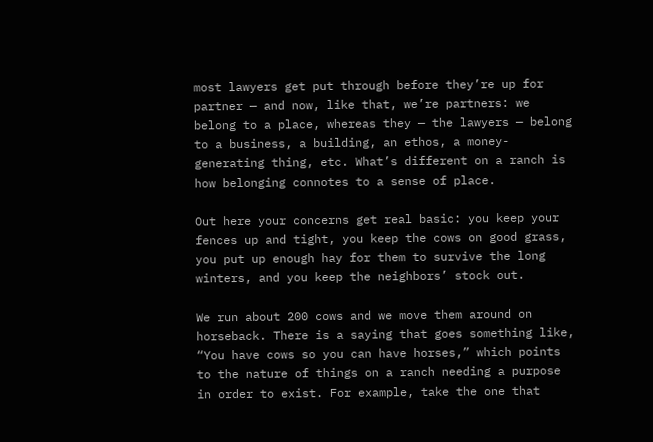most lawyers get put through before they’re up for partner — and now, like that, we’re partners: we belong to a place, whereas they — the lawyers — belong to a business, a building, an ethos, a money-generating thing, etc. What’s different on a ranch is how belonging connotes to a sense of place.

Out here your concerns get real basic: you keep your fences up and tight, you keep the cows on good grass, you put up enough hay for them to survive the long winters, and you keep the neighbors’ stock out.

We run about 200 cows and we move them around on horseback. There is a saying that goes something like, “You have cows so you can have horses,” which points to the nature of things on a ranch needing a purpose in order to exist. For example, take the one that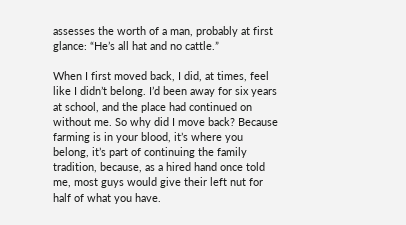assesses the worth of a man, probably at first glance: “He’s all hat and no cattle.”

When I first moved back, I did, at times, feel like I didn’t belong. I’d been away for six years at school, and the place had continued on without me. So why did I move back? Because farming is in your blood, it’s where you belong, it’s part of continuing the family tradition, because, as a hired hand once told me, most guys would give their left nut for half of what you have.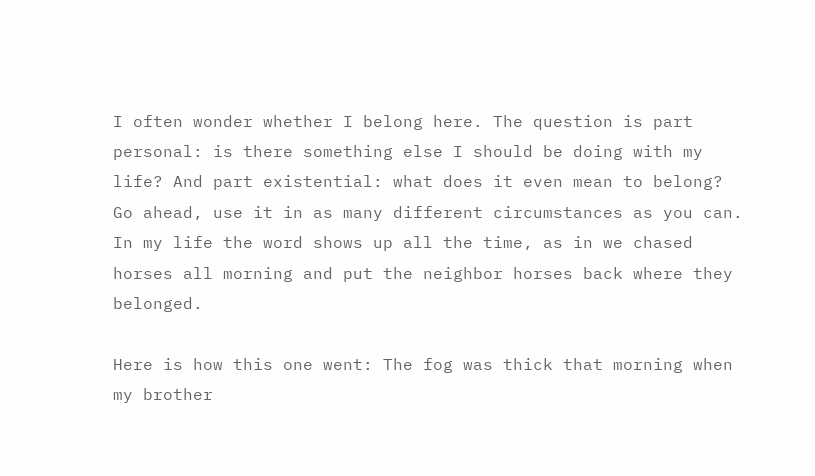I often wonder whether I belong here. The question is part personal: is there something else I should be doing with my life? And part existential: what does it even mean to belong? Go ahead, use it in as many different circumstances as you can. In my life the word shows up all the time, as in we chased horses all morning and put the neighbor horses back where they belonged.

Here is how this one went: The fog was thick that morning when my brother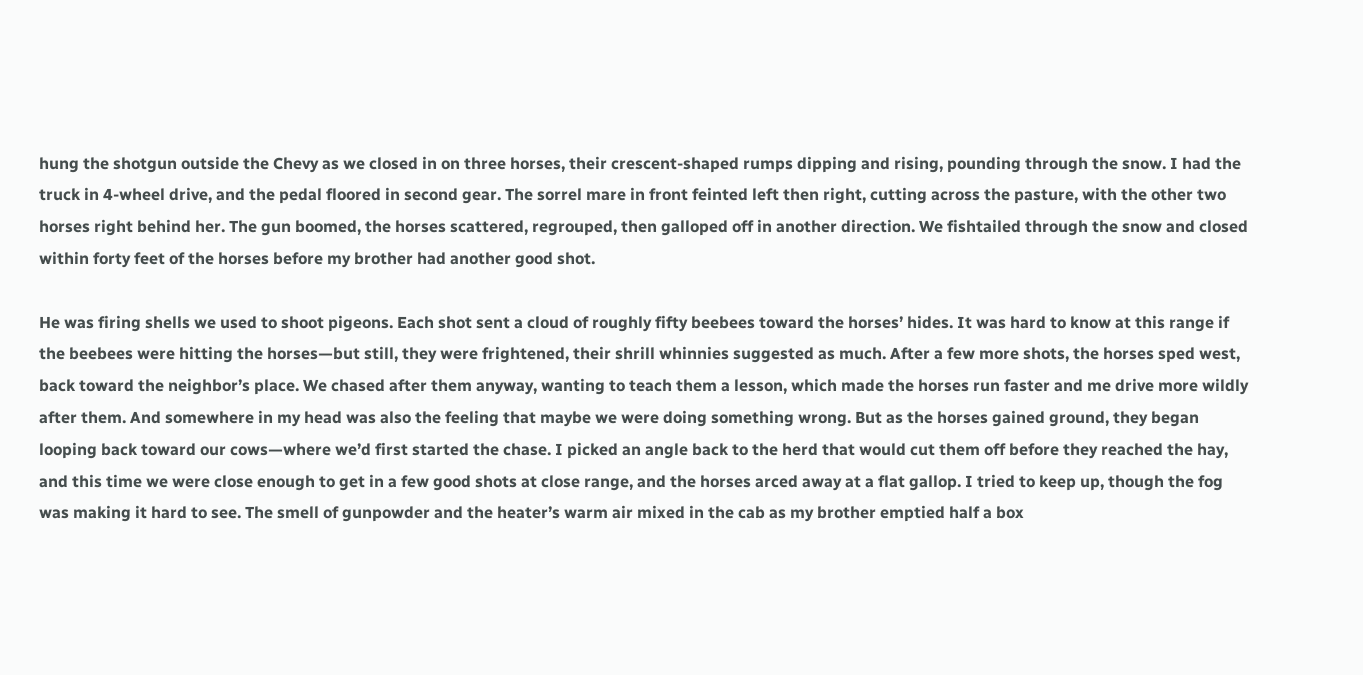hung the shotgun outside the Chevy as we closed in on three horses, their crescent-shaped rumps dipping and rising, pounding through the snow. I had the truck in 4-wheel drive, and the pedal floored in second gear. The sorrel mare in front feinted left then right, cutting across the pasture, with the other two horses right behind her. The gun boomed, the horses scattered, regrouped, then galloped off in another direction. We fishtailed through the snow and closed within forty feet of the horses before my brother had another good shot.

He was firing shells we used to shoot pigeons. Each shot sent a cloud of roughly fifty beebees toward the horses’ hides. It was hard to know at this range if the beebees were hitting the horses—but still, they were frightened, their shrill whinnies suggested as much. After a few more shots, the horses sped west, back toward the neighbor’s place. We chased after them anyway, wanting to teach them a lesson, which made the horses run faster and me drive more wildly after them. And somewhere in my head was also the feeling that maybe we were doing something wrong. But as the horses gained ground, they began looping back toward our cows—where we’d first started the chase. I picked an angle back to the herd that would cut them off before they reached the hay, and this time we were close enough to get in a few good shots at close range, and the horses arced away at a flat gallop. I tried to keep up, though the fog was making it hard to see. The smell of gunpowder and the heater’s warm air mixed in the cab as my brother emptied half a box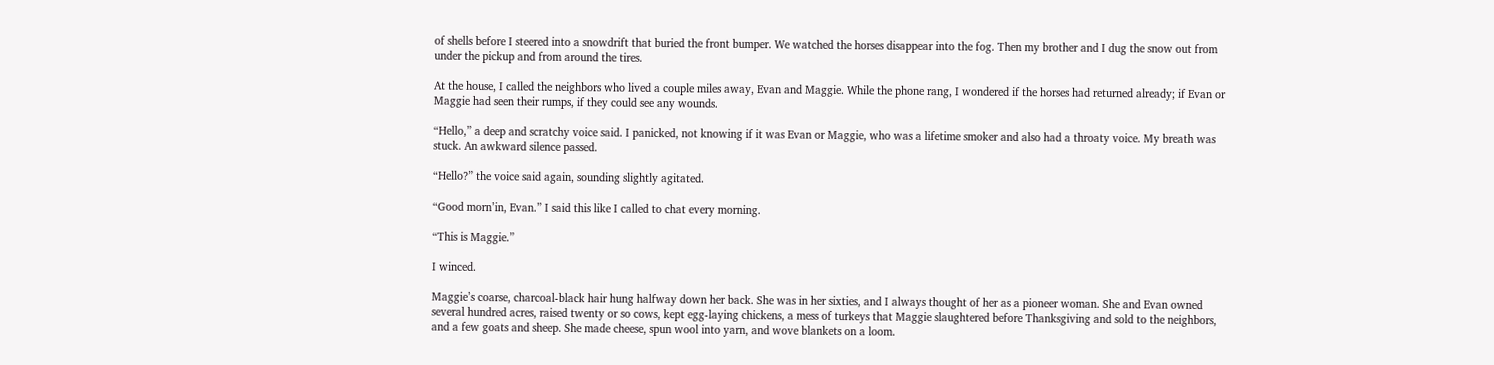of shells before I steered into a snowdrift that buried the front bumper. We watched the horses disappear into the fog. Then my brother and I dug the snow out from under the pickup and from around the tires.

At the house, I called the neighbors who lived a couple miles away, Evan and Maggie. While the phone rang, I wondered if the horses had returned already; if Evan or Maggie had seen their rumps, if they could see any wounds.

“Hello,” a deep and scratchy voice said. I panicked, not knowing if it was Evan or Maggie, who was a lifetime smoker and also had a throaty voice. My breath was stuck. An awkward silence passed.

“Hello?” the voice said again, sounding slightly agitated.

“Good morn’in, Evan.” I said this like I called to chat every morning.

“This is Maggie.”

I winced.

Maggie’s coarse, charcoal-black hair hung halfway down her back. She was in her sixties, and I always thought of her as a pioneer woman. She and Evan owned several hundred acres, raised twenty or so cows, kept egg-laying chickens, a mess of turkeys that Maggie slaughtered before Thanksgiving and sold to the neighbors, and a few goats and sheep. She made cheese, spun wool into yarn, and wove blankets on a loom.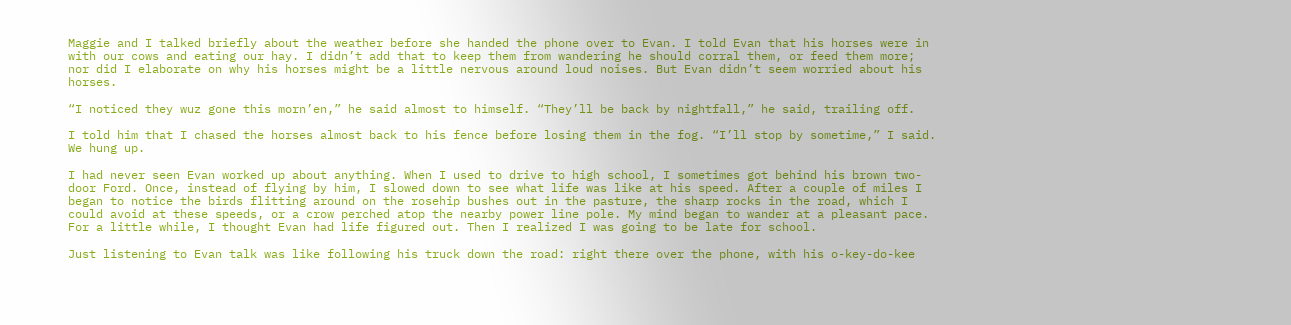Maggie and I talked briefly about the weather before she handed the phone over to Evan. I told Evan that his horses were in with our cows and eating our hay. I didn’t add that to keep them from wandering he should corral them, or feed them more; nor did I elaborate on why his horses might be a little nervous around loud noises. But Evan didn’t seem worried about his horses.

“I noticed they wuz gone this morn’en,” he said almost to himself. “They’ll be back by nightfall,” he said, trailing off.

I told him that I chased the horses almost back to his fence before losing them in the fog. “I’ll stop by sometime,” I said. We hung up.

I had never seen Evan worked up about anything. When I used to drive to high school, I sometimes got behind his brown two-door Ford. Once, instead of flying by him, I slowed down to see what life was like at his speed. After a couple of miles I began to notice the birds flitting around on the rosehip bushes out in the pasture, the sharp rocks in the road, which I could avoid at these speeds, or a crow perched atop the nearby power line pole. My mind began to wander at a pleasant pace. For a little while, I thought Evan had life figured out. Then I realized I was going to be late for school.

Just listening to Evan talk was like following his truck down the road: right there over the phone, with his o-key-do-kee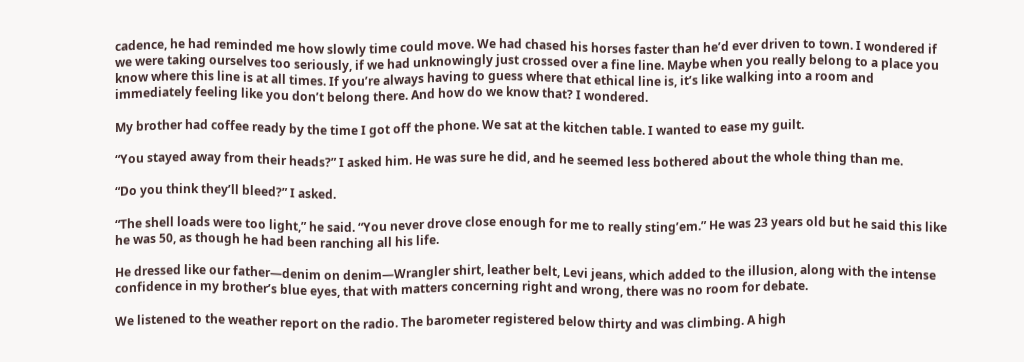cadence, he had reminded me how slowly time could move. We had chased his horses faster than he’d ever driven to town. I wondered if we were taking ourselves too seriously, if we had unknowingly just crossed over a fine line. Maybe when you really belong to a place you know where this line is at all times. If you’re always having to guess where that ethical line is, it’s like walking into a room and immediately feeling like you don’t belong there. And how do we know that? I wondered.

My brother had coffee ready by the time I got off the phone. We sat at the kitchen table. I wanted to ease my guilt.

“You stayed away from their heads?” I asked him. He was sure he did, and he seemed less bothered about the whole thing than me.

“Do you think they’ll bleed?” I asked.

“The shell loads were too light,” he said. “You never drove close enough for me to really sting’em.” He was 23 years old but he said this like he was 50, as though he had been ranching all his life.

He dressed like our father—denim on denim—Wrangler shirt, leather belt, Levi jeans, which added to the illusion, along with the intense confidence in my brother’s blue eyes, that with matters concerning right and wrong, there was no room for debate.

We listened to the weather report on the radio. The barometer registered below thirty and was climbing. A high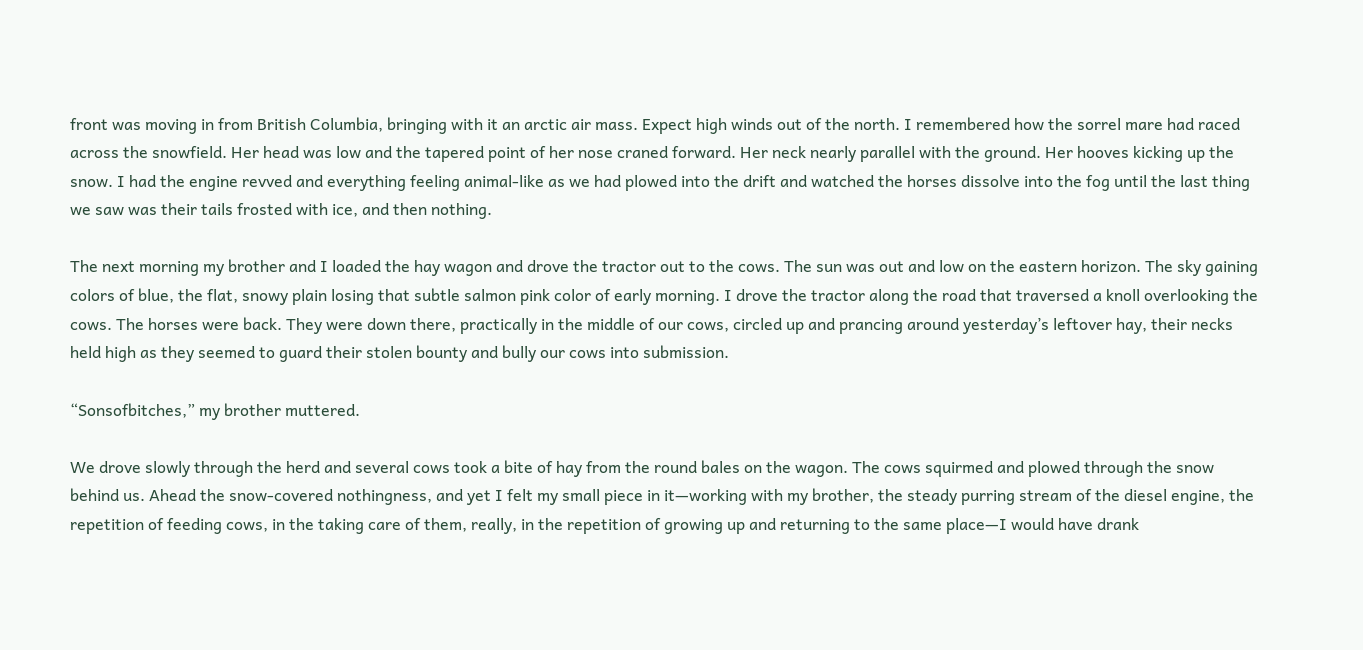front was moving in from British Columbia, bringing with it an arctic air mass. Expect high winds out of the north. I remembered how the sorrel mare had raced across the snowfield. Her head was low and the tapered point of her nose craned forward. Her neck nearly parallel with the ground. Her hooves kicking up the snow. I had the engine revved and everything feeling animal-like as we had plowed into the drift and watched the horses dissolve into the fog until the last thing we saw was their tails frosted with ice, and then nothing.

The next morning my brother and I loaded the hay wagon and drove the tractor out to the cows. The sun was out and low on the eastern horizon. The sky gaining colors of blue, the flat, snowy plain losing that subtle salmon pink color of early morning. I drove the tractor along the road that traversed a knoll overlooking the cows. The horses were back. They were down there, practically in the middle of our cows, circled up and prancing around yesterday’s leftover hay, their necks held high as they seemed to guard their stolen bounty and bully our cows into submission.

“Sonsofbitches,” my brother muttered.

We drove slowly through the herd and several cows took a bite of hay from the round bales on the wagon. The cows squirmed and plowed through the snow behind us. Ahead the snow-covered nothingness, and yet I felt my small piece in it—working with my brother, the steady purring stream of the diesel engine, the repetition of feeding cows, in the taking care of them, really, in the repetition of growing up and returning to the same place—I would have drank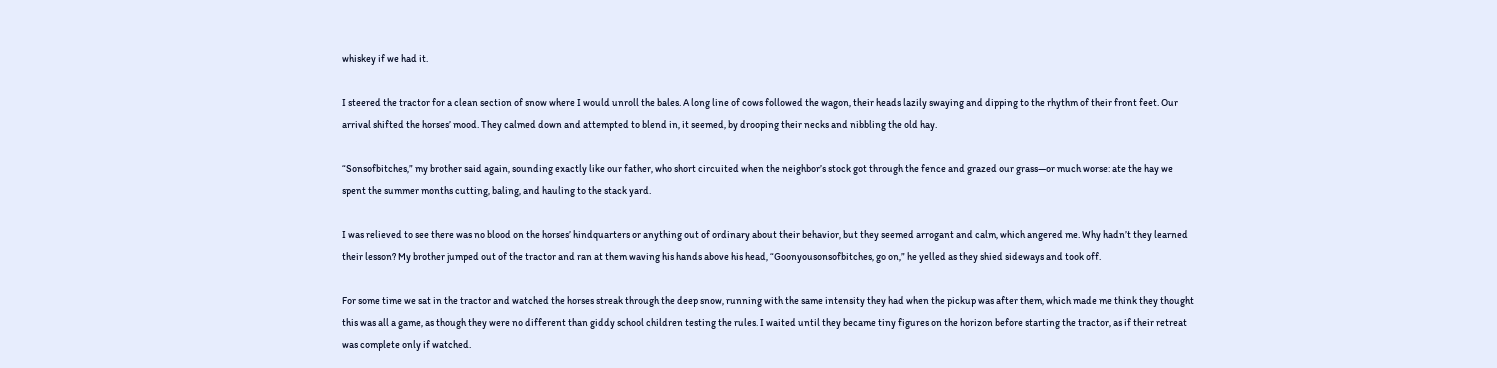whiskey if we had it.

I steered the tractor for a clean section of snow where I would unroll the bales. A long line of cows followed the wagon, their heads lazily swaying and dipping to the rhythm of their front feet. Our arrival shifted the horses’ mood. They calmed down and attempted to blend in, it seemed, by drooping their necks and nibbling the old hay.

“Sonsofbitches,” my brother said again, sounding exactly like our father, who short circuited when the neighbor’s stock got through the fence and grazed our grass—or much worse: ate the hay we spent the summer months cutting, baling, and hauling to the stack yard.

I was relieved to see there was no blood on the horses’ hindquarters or anything out of ordinary about their behavior, but they seemed arrogant and calm, which angered me. Why hadn’t they learned their lesson? My brother jumped out of the tractor and ran at them waving his hands above his head, “Goonyousonsofbitches, go on,” he yelled as they shied sideways and took off.

For some time we sat in the tractor and watched the horses streak through the deep snow, running with the same intensity they had when the pickup was after them, which made me think they thought this was all a game, as though they were no different than giddy school children testing the rules. I waited until they became tiny figures on the horizon before starting the tractor, as if their retreat was complete only if watched.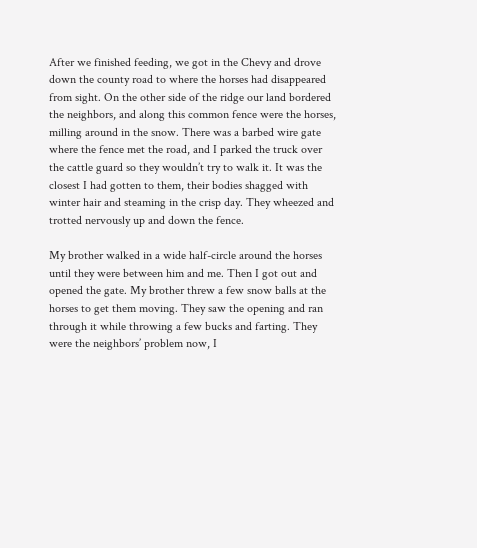After we finished feeding, we got in the Chevy and drove down the county road to where the horses had disappeared from sight. On the other side of the ridge our land bordered the neighbors, and along this common fence were the horses, milling around in the snow. There was a barbed wire gate where the fence met the road, and I parked the truck over the cattle guard so they wouldn’t try to walk it. It was the closest I had gotten to them, their bodies shagged with winter hair and steaming in the crisp day. They wheezed and trotted nervously up and down the fence.

My brother walked in a wide half-circle around the horses until they were between him and me. Then I got out and opened the gate. My brother threw a few snow balls at the horses to get them moving. They saw the opening and ran through it while throwing a few bucks and farting. They were the neighbors’ problem now, I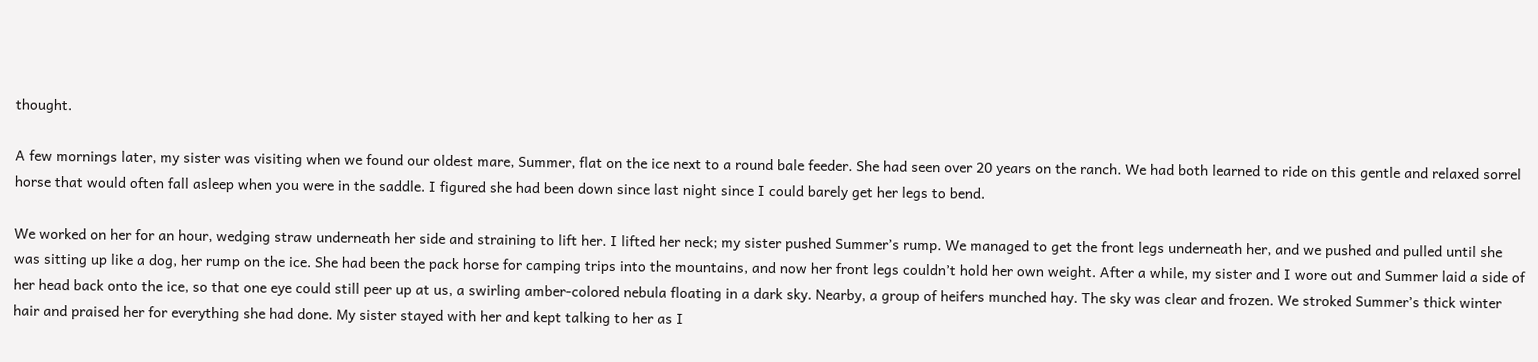thought.

A few mornings later, my sister was visiting when we found our oldest mare, Summer, flat on the ice next to a round bale feeder. She had seen over 20 years on the ranch. We had both learned to ride on this gentle and relaxed sorrel horse that would often fall asleep when you were in the saddle. I figured she had been down since last night since I could barely get her legs to bend.

We worked on her for an hour, wedging straw underneath her side and straining to lift her. I lifted her neck; my sister pushed Summer’s rump. We managed to get the front legs underneath her, and we pushed and pulled until she was sitting up like a dog, her rump on the ice. She had been the pack horse for camping trips into the mountains, and now her front legs couldn’t hold her own weight. After a while, my sister and I wore out and Summer laid a side of her head back onto the ice, so that one eye could still peer up at us, a swirling amber-colored nebula floating in a dark sky. Nearby, a group of heifers munched hay. The sky was clear and frozen. We stroked Summer’s thick winter hair and praised her for everything she had done. My sister stayed with her and kept talking to her as I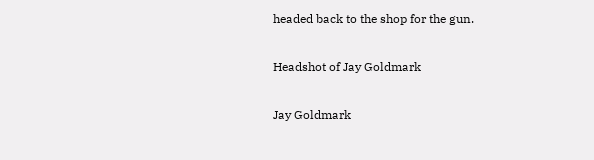headed back to the shop for the gun.

Headshot of Jay Goldmark

Jay Goldmark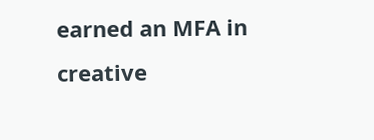earned an MFA in creative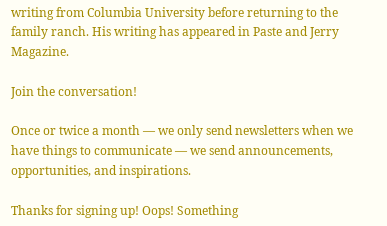writing from Columbia University before returning to the family ranch. His writing has appeared in Paste and Jerry Magazine.

Join the conversation!

Once or twice a month — we only send newsletters when we have things to communicate — we send announcements, opportunities, and inspirations.

Thanks for signing up! Oops! Something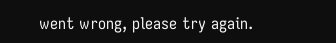went wrong, please try again.